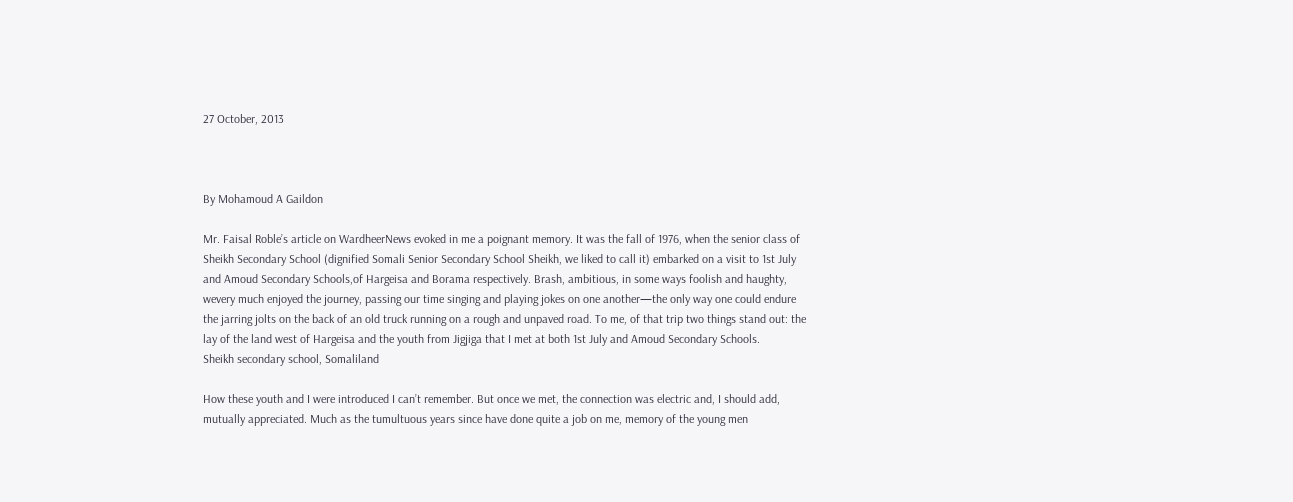27 October, 2013



By Mohamoud A Gaildon

Mr. Faisal Roble’s article on WardheerNews evoked in me a poignant memory. It was the fall of 1976, when the senior class of Sheikh Secondary School (dignified Somali Senior Secondary School Sheikh, we liked to call it) embarked on a visit to 1st July and Amoud Secondary Schools,of Hargeisa and Borama respectively. Brash, ambitious, in some ways foolish and haughty, wevery much enjoyed the journey, passing our time singing and playing jokes on one another—the only way one could endure the jarring jolts on the back of an old truck running on a rough and unpaved road. To me, of that trip two things stand out: the lay of the land west of Hargeisa and the youth from Jigjiga that I met at both 1st July and Amoud Secondary Schools.
Sheikh secondary school, Somaliland

How these youth and I were introduced I can’t remember. But once we met, the connection was electric and, I should add, mutually appreciated. Much as the tumultuous years since have done quite a job on me, memory of the young men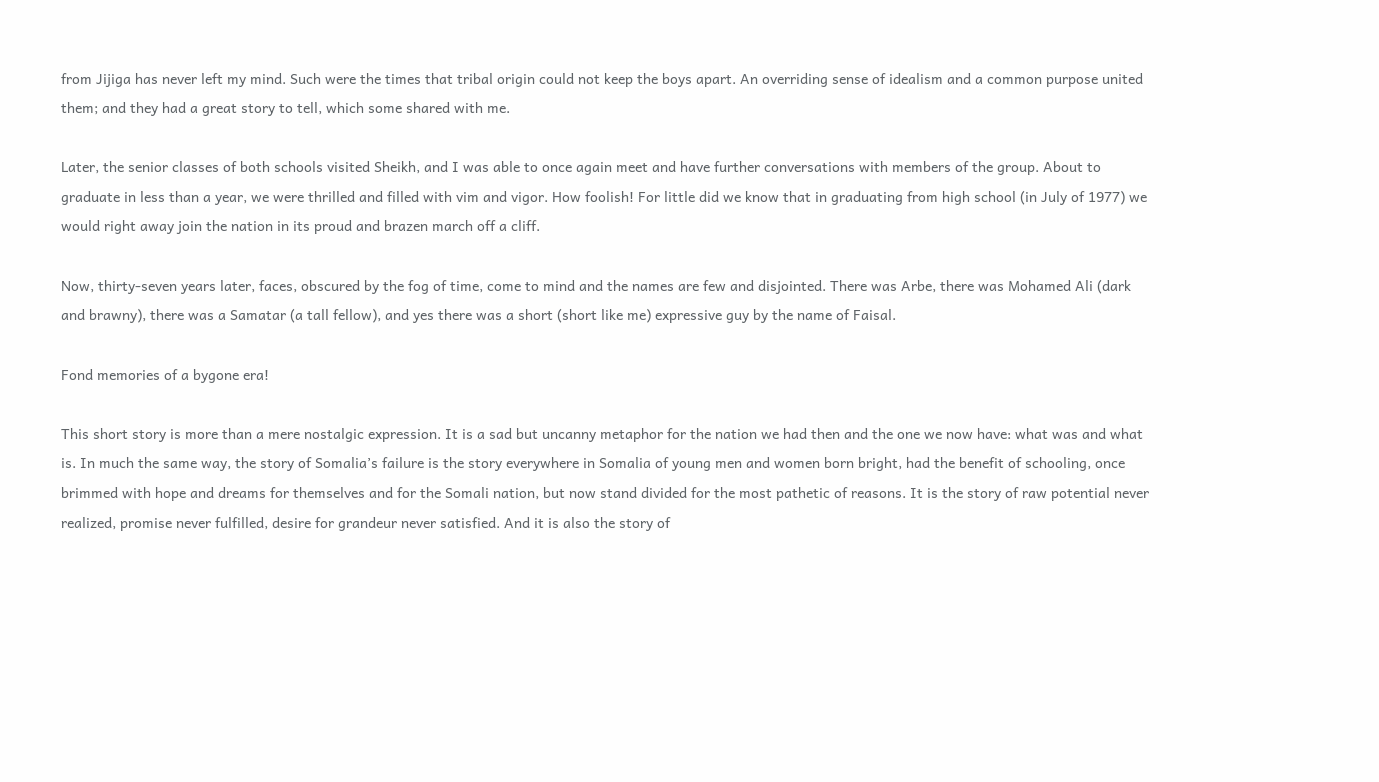from Jijiga has never left my mind. Such were the times that tribal origin could not keep the boys apart. An overriding sense of idealism and a common purpose united them; and they had a great story to tell, which some shared with me.

Later, the senior classes of both schools visited Sheikh, and I was able to once again meet and have further conversations with members of the group. About to graduate in less than a year, we were thrilled and filled with vim and vigor. How foolish! For little did we know that in graduating from high school (in July of 1977) we would right away join the nation in its proud and brazen march off a cliff.

Now, thirty-seven years later, faces, obscured by the fog of time, come to mind and the names are few and disjointed. There was Arbe, there was Mohamed Ali (dark and brawny), there was a Samatar (a tall fellow), and yes there was a short (short like me) expressive guy by the name of Faisal.

Fond memories of a bygone era!

This short story is more than a mere nostalgic expression. It is a sad but uncanny metaphor for the nation we had then and the one we now have: what was and what is. In much the same way, the story of Somalia’s failure is the story everywhere in Somalia of young men and women born bright, had the benefit of schooling, once brimmed with hope and dreams for themselves and for the Somali nation, but now stand divided for the most pathetic of reasons. It is the story of raw potential never realized, promise never fulfilled, desire for grandeur never satisfied. And it is also the story of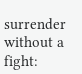surrender without a fight: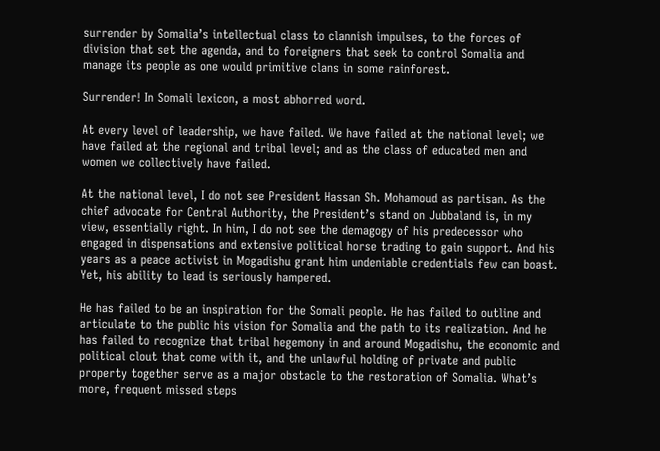surrender by Somalia’s intellectual class to clannish impulses, to the forces of division that set the agenda, and to foreigners that seek to control Somalia and manage its people as one would primitive clans in some rainforest.

Surrender! In Somali lexicon, a most abhorred word.

At every level of leadership, we have failed. We have failed at the national level; we have failed at the regional and tribal level; and as the class of educated men and women we collectively have failed.

At the national level, I do not see President Hassan Sh. Mohamoud as partisan. As the chief advocate for Central Authority, the President’s stand on Jubbaland is, in my view, essentially right. In him, I do not see the demagogy of his predecessor who engaged in dispensations and extensive political horse trading to gain support. And his years as a peace activist in Mogadishu grant him undeniable credentials few can boast. Yet, his ability to lead is seriously hampered.

He has failed to be an inspiration for the Somali people. He has failed to outline and articulate to the public his vision for Somalia and the path to its realization. And he has failed to recognize that tribal hegemony in and around Mogadishu, the economic and political clout that come with it, and the unlawful holding of private and public property together serve as a major obstacle to the restoration of Somalia. What’s more, frequent missed steps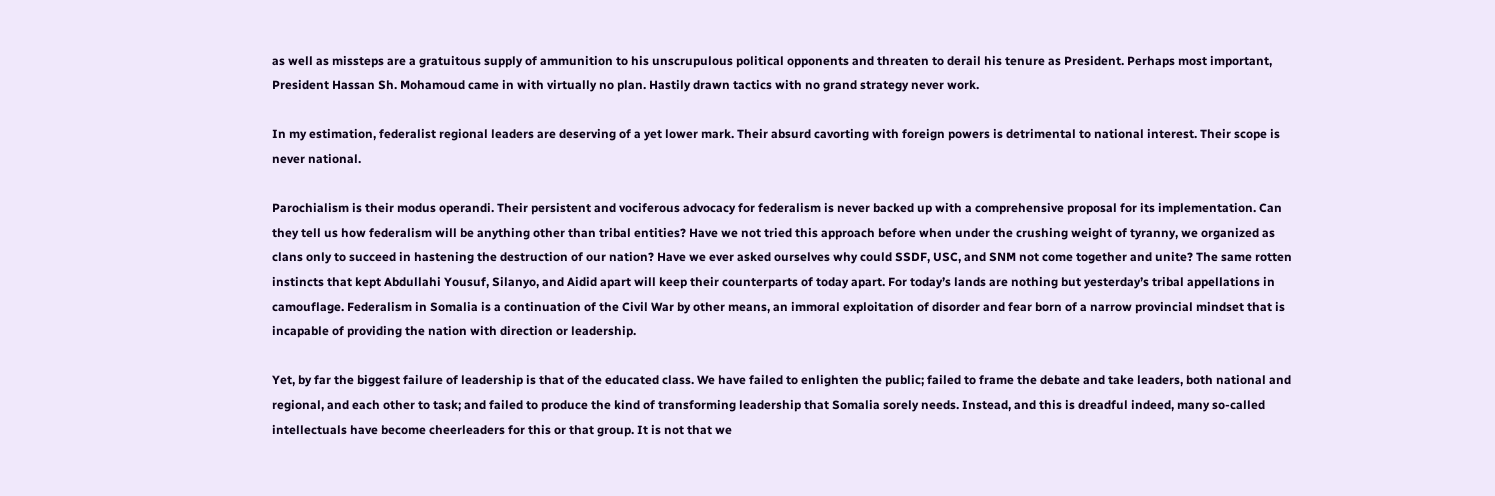as well as missteps are a gratuitous supply of ammunition to his unscrupulous political opponents and threaten to derail his tenure as President. Perhaps most important, President Hassan Sh. Mohamoud came in with virtually no plan. Hastily drawn tactics with no grand strategy never work.

In my estimation, federalist regional leaders are deserving of a yet lower mark. Their absurd cavorting with foreign powers is detrimental to national interest. Their scope is never national.

Parochialism is their modus operandi. Their persistent and vociferous advocacy for federalism is never backed up with a comprehensive proposal for its implementation. Can they tell us how federalism will be anything other than tribal entities? Have we not tried this approach before when under the crushing weight of tyranny, we organized as clans only to succeed in hastening the destruction of our nation? Have we ever asked ourselves why could SSDF, USC, and SNM not come together and unite? The same rotten instincts that kept Abdullahi Yousuf, Silanyo, and Aidid apart will keep their counterparts of today apart. For today’s lands are nothing but yesterday’s tribal appellations in camouflage. Federalism in Somalia is a continuation of the Civil War by other means, an immoral exploitation of disorder and fear born of a narrow provincial mindset that is incapable of providing the nation with direction or leadership.

Yet, by far the biggest failure of leadership is that of the educated class. We have failed to enlighten the public; failed to frame the debate and take leaders, both national and regional, and each other to task; and failed to produce the kind of transforming leadership that Somalia sorely needs. Instead, and this is dreadful indeed, many so-called intellectuals have become cheerleaders for this or that group. It is not that we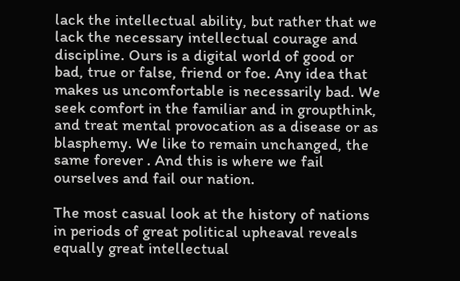lack the intellectual ability, but rather that we lack the necessary intellectual courage and discipline. Ours is a digital world of good or bad, true or false, friend or foe. Any idea that makes us uncomfortable is necessarily bad. We seek comfort in the familiar and in groupthink, and treat mental provocation as a disease or as blasphemy. We like to remain unchanged, the same forever . And this is where we fail ourselves and fail our nation.

The most casual look at the history of nations in periods of great political upheaval reveals equally great intellectual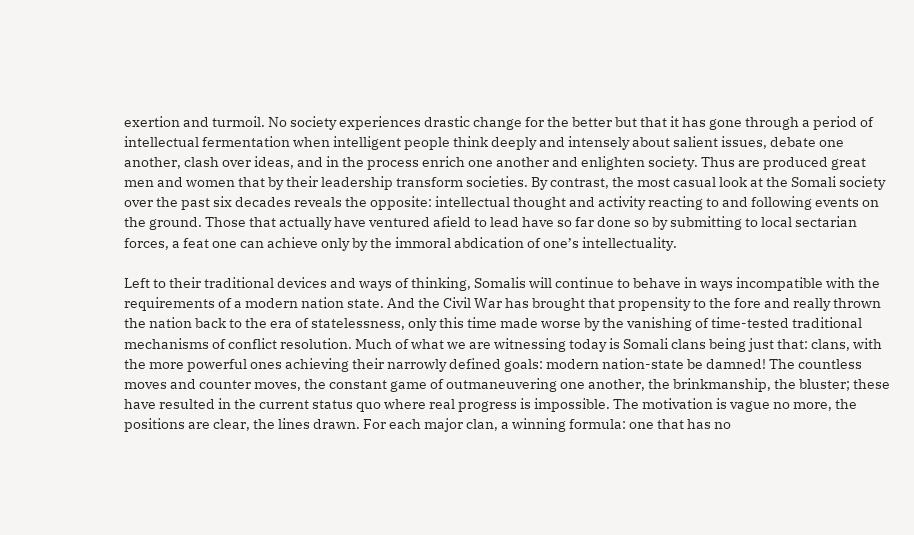exertion and turmoil. No society experiences drastic change for the better but that it has gone through a period of intellectual fermentation when intelligent people think deeply and intensely about salient issues, debate one another, clash over ideas, and in the process enrich one another and enlighten society. Thus are produced great men and women that by their leadership transform societies. By contrast, the most casual look at the Somali society over the past six decades reveals the opposite: intellectual thought and activity reacting to and following events on the ground. Those that actually have ventured afield to lead have so far done so by submitting to local sectarian forces, a feat one can achieve only by the immoral abdication of one’s intellectuality.

Left to their traditional devices and ways of thinking, Somalis will continue to behave in ways incompatible with the requirements of a modern nation state. And the Civil War has brought that propensity to the fore and really thrown the nation back to the era of statelessness, only this time made worse by the vanishing of time-tested traditional mechanisms of conflict resolution. Much of what we are witnessing today is Somali clans being just that: clans, with the more powerful ones achieving their narrowly defined goals: modern nation-state be damned! The countless moves and counter moves, the constant game of outmaneuvering one another, the brinkmanship, the bluster; these have resulted in the current status quo where real progress is impossible. The motivation is vague no more, the positions are clear, the lines drawn. For each major clan, a winning formula: one that has no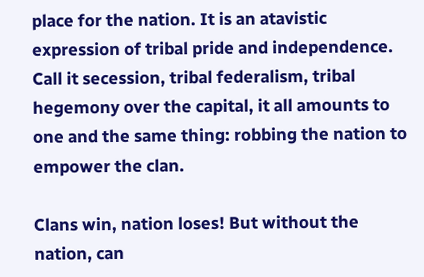place for the nation. It is an atavistic expression of tribal pride and independence. Call it secession, tribal federalism, tribal hegemony over the capital, it all amounts to one and the same thing: robbing the nation to empower the clan.

Clans win, nation loses! But without the nation, can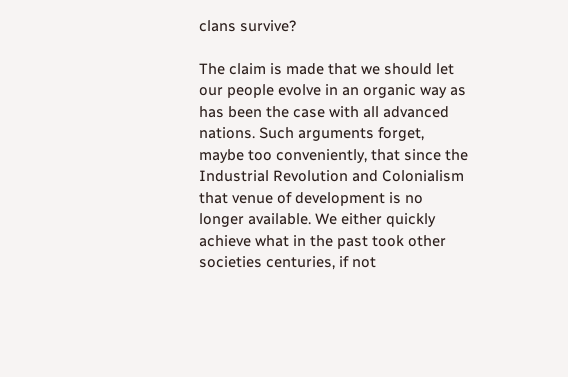clans survive?

The claim is made that we should let our people evolve in an organic way as has been the case with all advanced nations. Such arguments forget, maybe too conveniently, that since the Industrial Revolution and Colonialism that venue of development is no longer available. We either quickly achieve what in the past took other societies centuries, if not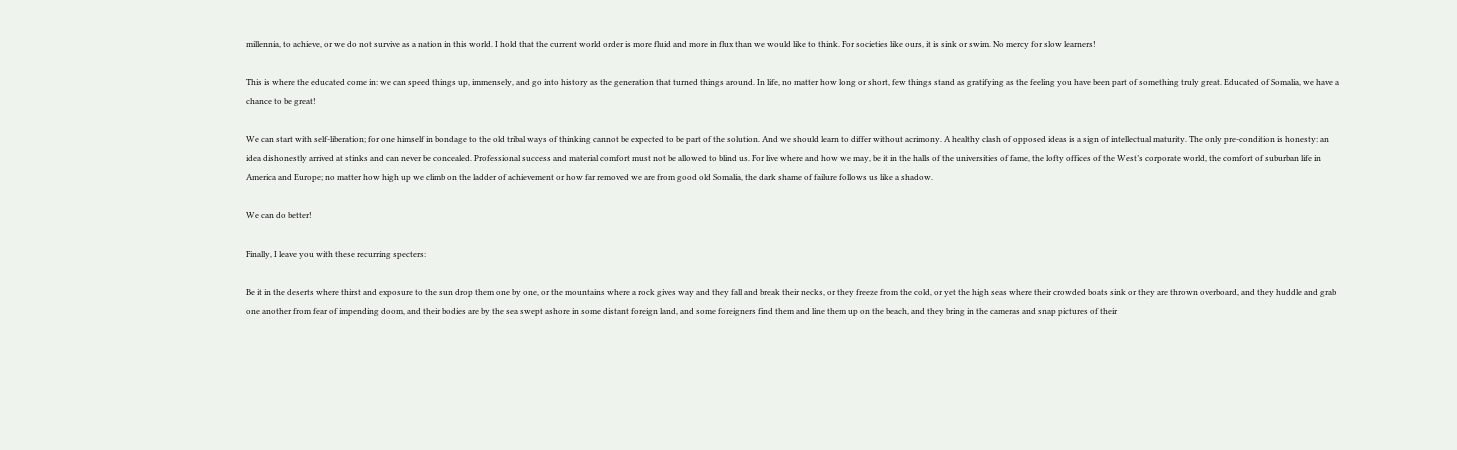millennia, to achieve, or we do not survive as a nation in this world. I hold that the current world order is more fluid and more in flux than we would like to think. For societies like ours, it is sink or swim. No mercy for slow learners!

This is where the educated come in: we can speed things up, immensely, and go into history as the generation that turned things around. In life, no matter how long or short, few things stand as gratifying as the feeling you have been part of something truly great. Educated of Somalia, we have a chance to be great!

We can start with self-liberation; for one himself in bondage to the old tribal ways of thinking cannot be expected to be part of the solution. And we should learn to differ without acrimony. A healthy clash of opposed ideas is a sign of intellectual maturity. The only pre-condition is honesty: an idea dishonestly arrived at stinks and can never be concealed. Professional success and material comfort must not be allowed to blind us. For live where and how we may, be it in the halls of the universities of fame, the lofty offices of the West’s corporate world, the comfort of suburban life in America and Europe; no matter how high up we climb on the ladder of achievement or how far removed we are from good old Somalia, the dark shame of failure follows us like a shadow.

We can do better!

Finally, I leave you with these recurring specters:

Be it in the deserts where thirst and exposure to the sun drop them one by one, or the mountains where a rock gives way and they fall and break their necks, or they freeze from the cold, or yet the high seas where their crowded boats sink or they are thrown overboard, and they huddle and grab one another from fear of impending doom, and their bodies are by the sea swept ashore in some distant foreign land, and some foreigners find them and line them up on the beach, and they bring in the cameras and snap pictures of their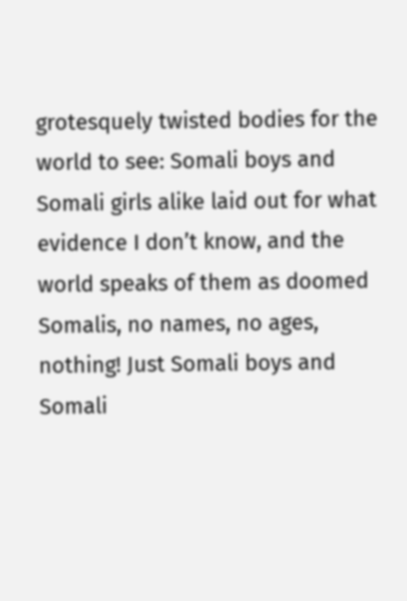grotesquely twisted bodies for the world to see: Somali boys and Somali girls alike laid out for what evidence I don’t know, and the world speaks of them as doomed Somalis, no names, no ages, nothing! Just Somali boys and Somali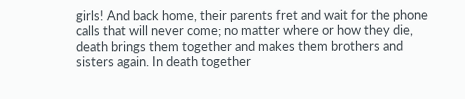girls! And back home, their parents fret and wait for the phone calls that will never come; no matter where or how they die, death brings them together and makes them brothers and sisters again. In death together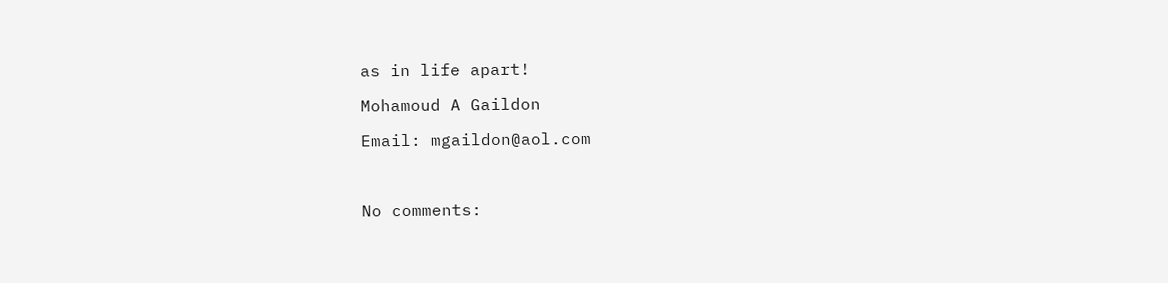as in life apart!

Mohamoud A Gaildon

Email: mgaildon@aol.com



No comments: